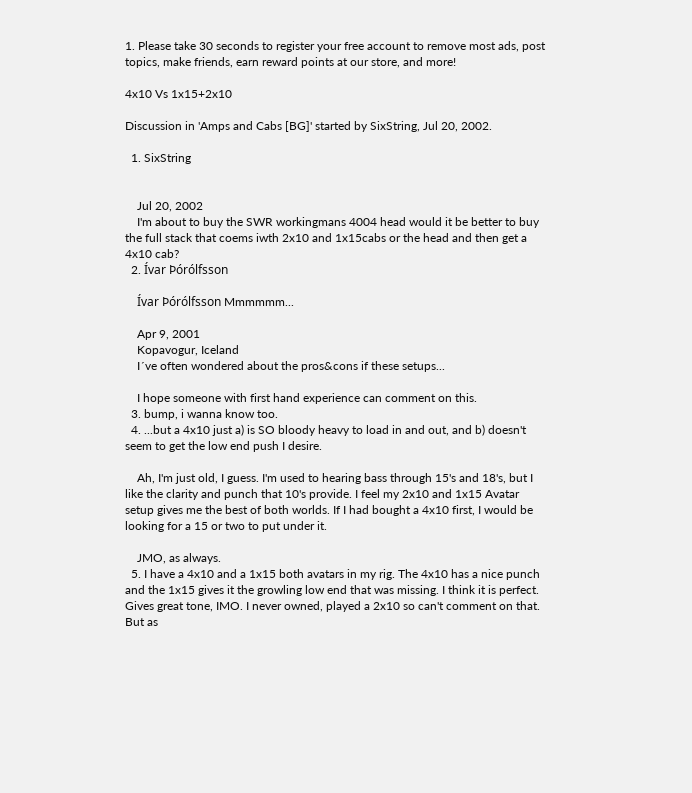1. Please take 30 seconds to register your free account to remove most ads, post topics, make friends, earn reward points at our store, and more!

4x10 Vs 1x15+2x10

Discussion in 'Amps and Cabs [BG]' started by SixString, Jul 20, 2002.

  1. SixString


    Jul 20, 2002
    I'm about to buy the SWR workingmans 4004 head would it be better to buy the full stack that coems iwth 2x10 and 1x15cabs or the head and then get a 4x10 cab?
  2. Ívar Þórólfsson

    Ívar Þórólfsson Mmmmmm...

    Apr 9, 2001
    Kopavogur, Iceland
    I´ve often wondered about the pros&cons if these setups...

    I hope someone with first hand experience can comment on this.
  3. bump, i wanna know too.
  4. ...but a 4x10 just a) is SO bloody heavy to load in and out, and b) doesn't seem to get the low end push I desire.

    Ah, I'm just old, I guess. I'm used to hearing bass through 15's and 18's, but I like the clarity and punch that 10's provide. I feel my 2x10 and 1x15 Avatar setup gives me the best of both worlds. If I had bought a 4x10 first, I would be looking for a 15 or two to put under it.

    JMO, as always.
  5. I have a 4x10 and a 1x15 both avatars in my rig. The 4x10 has a nice punch and the 1x15 gives it the growling low end that was missing. I think it is perfect. Gives great tone, IMO. I never owned, played a 2x10 so can't comment on that. But as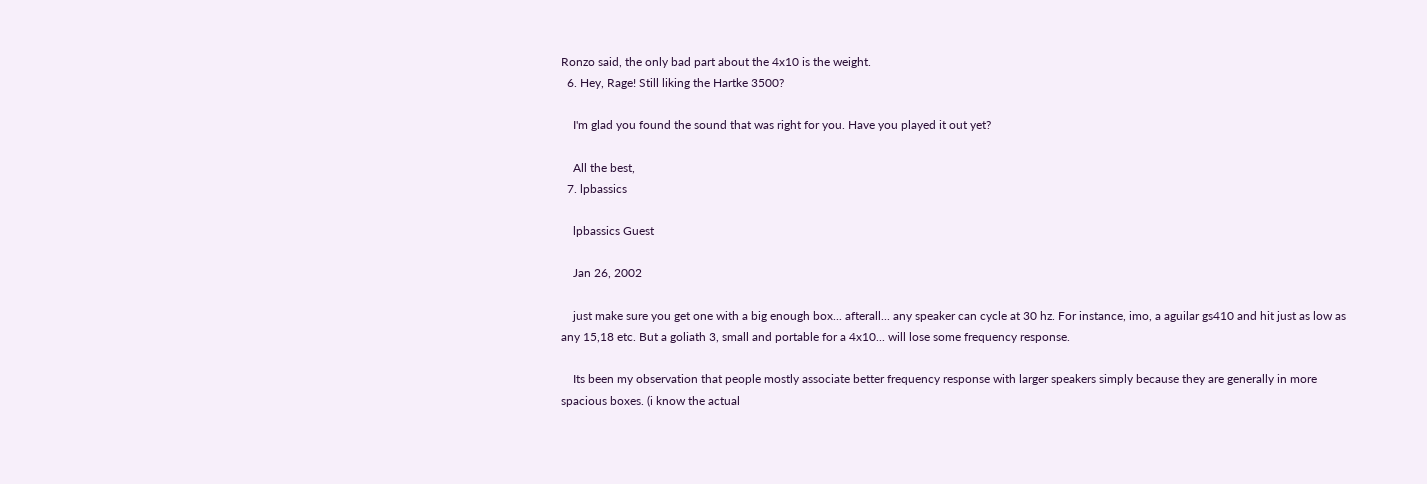Ronzo said, the only bad part about the 4x10 is the weight.
  6. Hey, Rage! Still liking the Hartke 3500?

    I'm glad you found the sound that was right for you. Have you played it out yet?

    All the best,
  7. lpbassics

    lpbassics Guest

    Jan 26, 2002

    just make sure you get one with a big enough box... afterall... any speaker can cycle at 30 hz. For instance, imo, a aguilar gs410 and hit just as low as any 15,18 etc. But a goliath 3, small and portable for a 4x10... will lose some frequency response.

    Its been my observation that people mostly associate better frequency response with larger speakers simply because they are generally in more spacious boxes. (i know the actual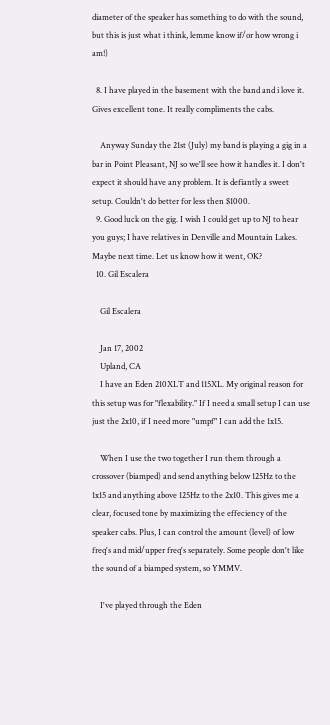diameter of the speaker has something to do with the sound, but this is just what i think, lemme know if/or how wrong i am!)

  8. I have played in the basement with the band and i love it. Gives excellent tone. It really compliments the cabs.

    Anyway Sunday the 21st (July) my band is playing a gig in a bar in Point Pleasant, NJ so we'll see how it handles it. I don't expect it should have any problem. It is defiantly a sweet setup. Couldn't do better for less then $1000.
  9. Good luck on the gig. I wish I could get up to NJ to hear you guys; I have relatives in Denville and Mountain Lakes. Maybe next time. Let us know how it went, OK?
  10. Gil Escalera

    Gil Escalera

    Jan 17, 2002
    Upland, CA
    I have an Eden 210XLT and 115XL. My original reason for this setup was for "flexability." If I need a small setup I can use just the 2x10, if I need more "umpf" I can add the 1x15.

    When I use the two together I run them through a crossover (biamped) and send anything below 125Hz to the 1x15 and anything above 125Hz to the 2x10. This gives me a clear, focused tone by maximizing the effeciency of the speaker cabs. Plus, I can control the amount (level) of low freq's and mid/upper freq's separately. Some people don't like the sound of a biamped system, so YMMV.

    I've played through the Eden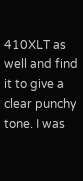410XLT as well and find it to give a clear punchy tone. I was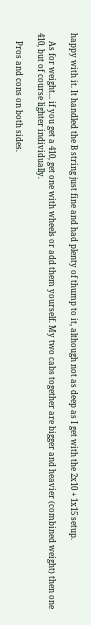happy with it. It handled the B string just fine and had plenty of thump to it, although not as deep as I get with the 2x10 + 1x15 setup.

    As for weight... if you get a 410, get one with wheels or add them yourself. My two cabs together are bigger and heavier (combined weight) then one 410, but of course lighter individually.

    Pros and cons on both sides.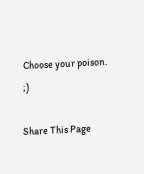Choose your poison. ;)

Share This Page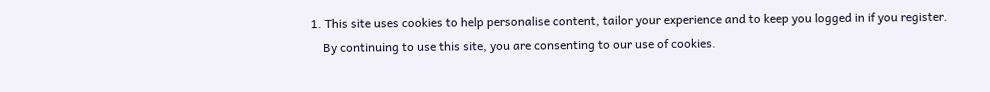1. This site uses cookies to help personalise content, tailor your experience and to keep you logged in if you register.
    By continuing to use this site, you are consenting to our use of cookies.